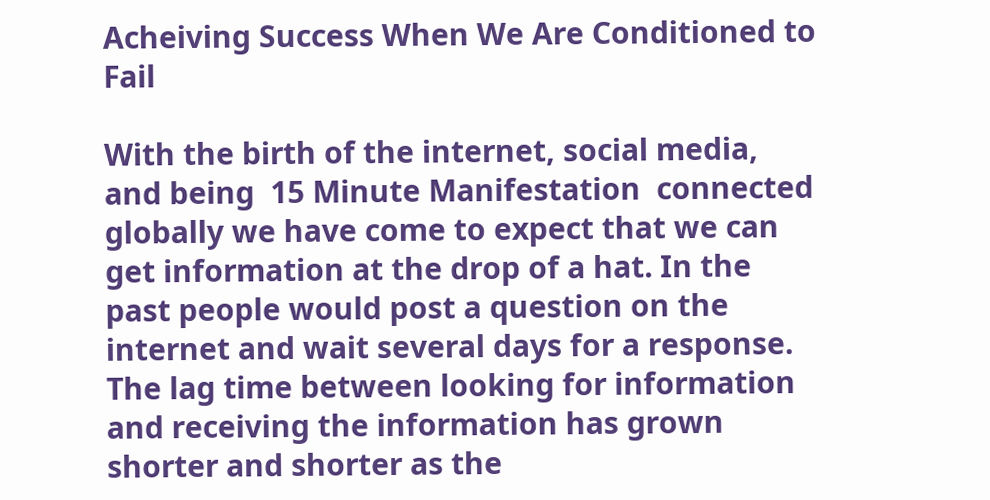Acheiving Success When We Are Conditioned to Fail

With the birth of the internet, social media, and being  15 Minute Manifestation  connected globally we have come to expect that we can get information at the drop of a hat. In the past people would post a question on the internet and wait several days for a response. The lag time between looking for information and receiving the information has grown shorter and shorter as the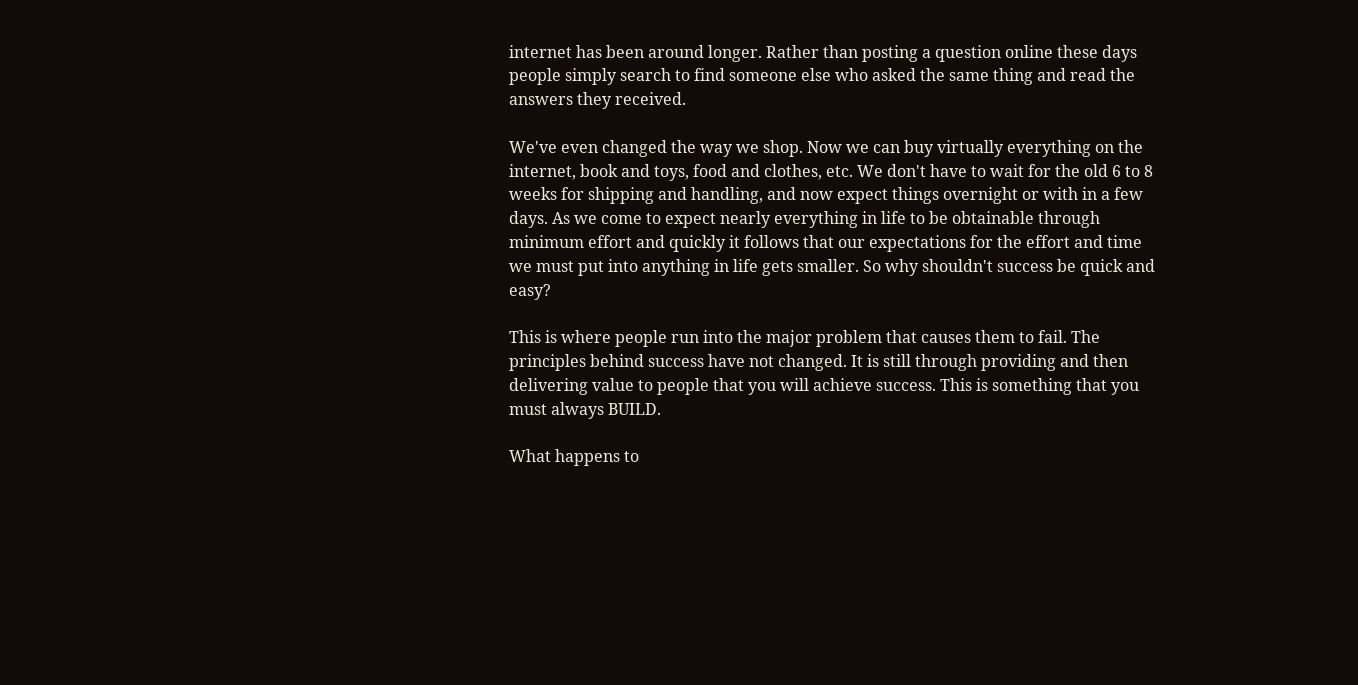internet has been around longer. Rather than posting a question online these days people simply search to find someone else who asked the same thing and read the answers they received.

We've even changed the way we shop. Now we can buy virtually everything on the internet, book and toys, food and clothes, etc. We don't have to wait for the old 6 to 8 weeks for shipping and handling, and now expect things overnight or with in a few days. As we come to expect nearly everything in life to be obtainable through minimum effort and quickly it follows that our expectations for the effort and time we must put into anything in life gets smaller. So why shouldn't success be quick and easy?

This is where people run into the major problem that causes them to fail. The principles behind success have not changed. It is still through providing and then delivering value to people that you will achieve success. This is something that you must always BUILD.

What happens to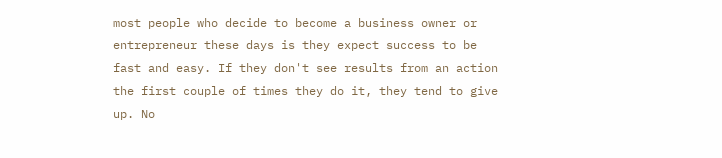most people who decide to become a business owner or entrepreneur these days is they expect success to be fast and easy. If they don't see results from an action the first couple of times they do it, they tend to give up. No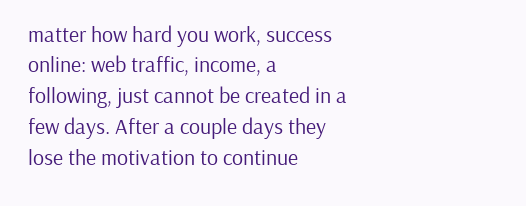matter how hard you work, success online: web traffic, income, a following, just cannot be created in a few days. After a couple days they lose the motivation to continue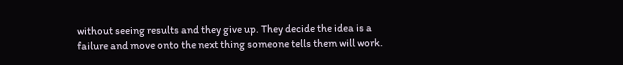without seeing results and they give up. They decide the idea is a failure and move onto the next thing someone tells them will work.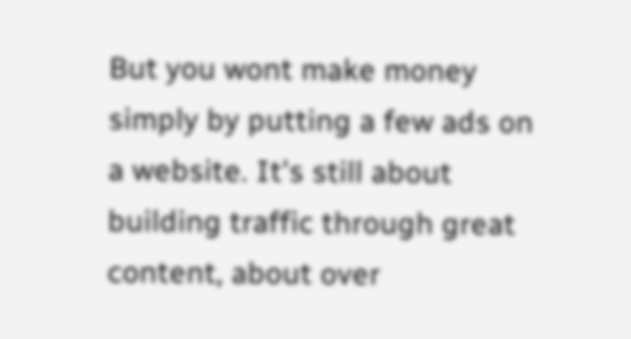But you wont make money simply by putting a few ads on a website. It's still about building traffic through great content, about over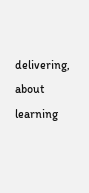delivering, about learning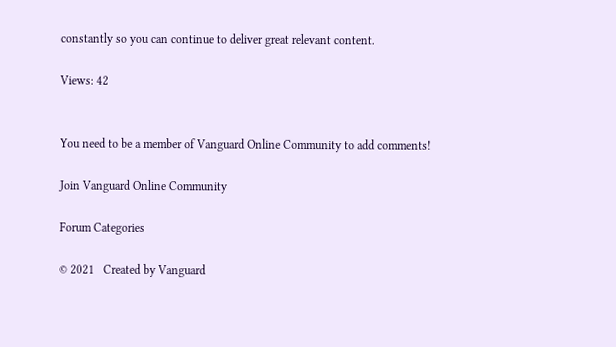constantly so you can continue to deliver great relevant content.

Views: 42


You need to be a member of Vanguard Online Community to add comments!

Join Vanguard Online Community

Forum Categories

© 2021   Created by Vanguard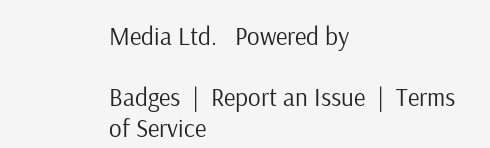Media Ltd.   Powered by

Badges  |  Report an Issue  |  Terms of Service